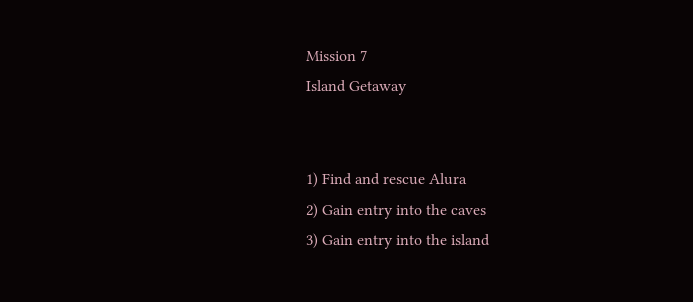Mission 7
Island Getaway


1) Find and rescue Alura
2) Gain entry into the caves
3) Gain entry into the island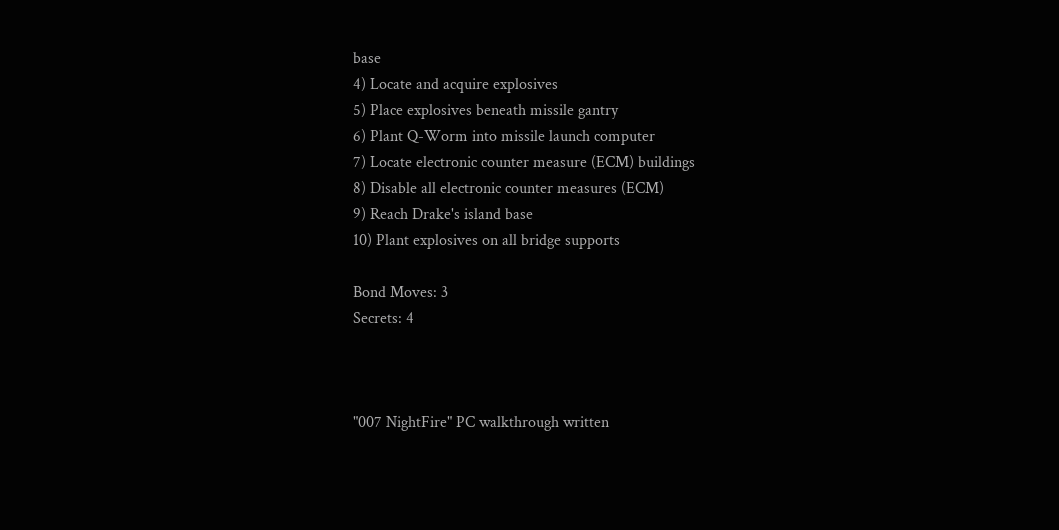base
4) Locate and acquire explosives
5) Place explosives beneath missile gantry
6) Plant Q-Worm into missile launch computer
7) Locate electronic counter measure (ECM) buildings
8) Disable all electronic counter measures (ECM)
9) Reach Drake's island base
10) Plant explosives on all bridge supports

Bond Moves: 3
Secrets: 4



"007 NightFire" PC walkthrough written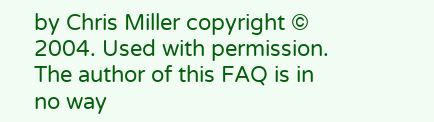by Chris Miller copyright © 2004. Used with permission. The author of this FAQ is in no way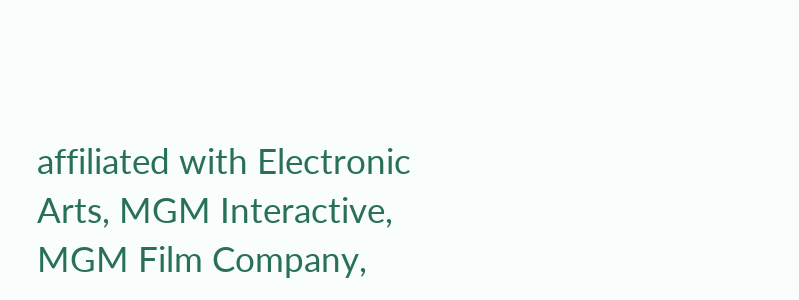affiliated with Electronic Arts, MGM Interactive, MGM Film Company,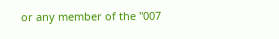or any member of the "007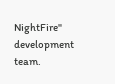NightFire" development team.